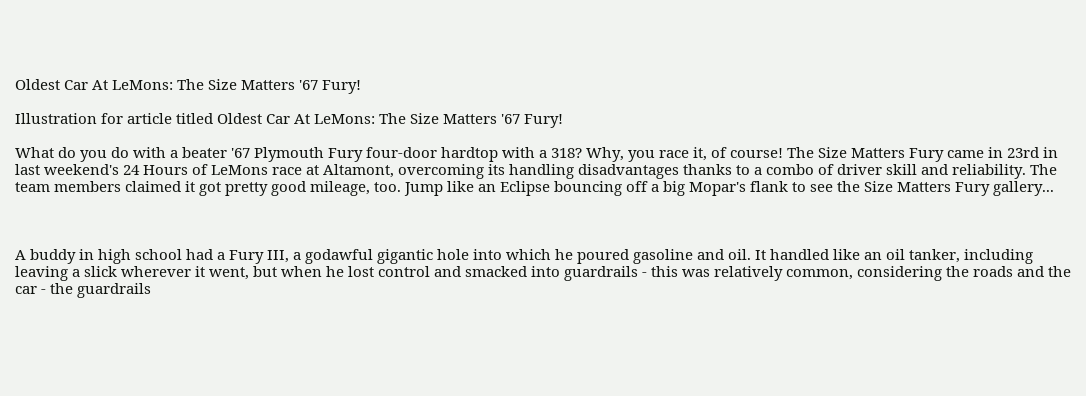Oldest Car At LeMons: The Size Matters '67 Fury!

Illustration for article titled Oldest Car At LeMons: The Size Matters '67 Fury!

What do you do with a beater '67 Plymouth Fury four-door hardtop with a 318? Why, you race it, of course! The Size Matters Fury came in 23rd in last weekend's 24 Hours of LeMons race at Altamont, overcoming its handling disadvantages thanks to a combo of driver skill and reliability. The team members claimed it got pretty good mileage, too. Jump like an Eclipse bouncing off a big Mopar's flank to see the Size Matters Fury gallery...



A buddy in high school had a Fury III, a godawful gigantic hole into which he poured gasoline and oil. It handled like an oil tanker, including leaving a slick wherever it went, but when he lost control and smacked into guardrails - this was relatively common, considering the roads and the car - the guardrails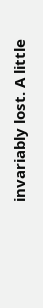invariably lost. A little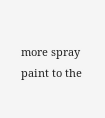more spray paint to the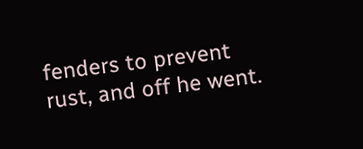fenders to prevent rust, and off he went.